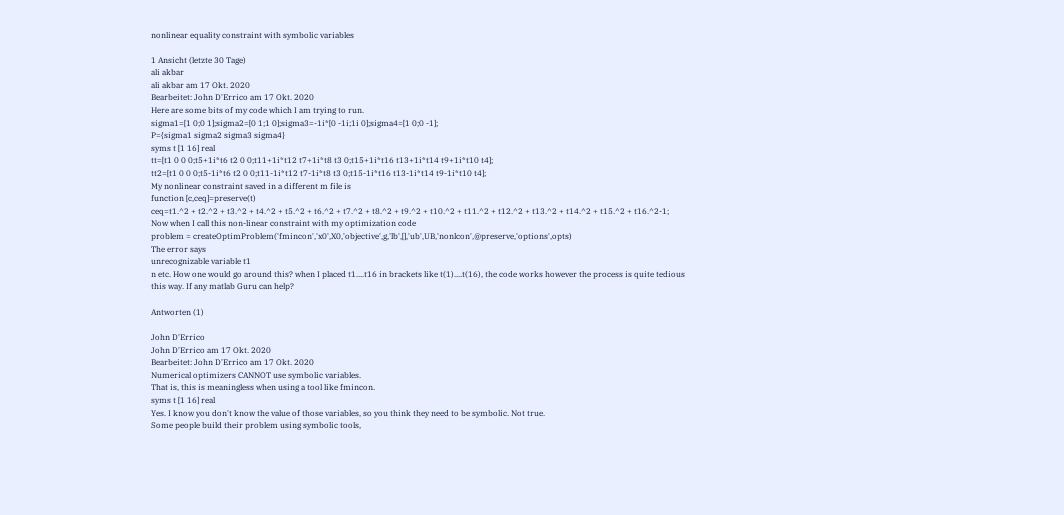nonlinear equality constraint with symbolic variables

1 Ansicht (letzte 30 Tage)
ali akbar
ali akbar am 17 Okt. 2020
Bearbeitet: John D'Errico am 17 Okt. 2020
Here are some bits of my code which I am trying to run.
sigma1=[1 0;0 1];sigma2=[0 1;1 0];sigma3=-1i*[0 -1i;1i 0];sigma4=[1 0;0 -1];
P={sigma1 sigma2 sigma3 sigma4}
syms t [1 16] real
tt=[t1 0 0 0;t5+1i*t6 t2 0 0;t11+1i*t12 t7+1i*t8 t3 0;t15+1i*t16 t13+1i*t14 t9+1i*t10 t4];
tt2=[t1 0 0 0;t5-1i*t6 t2 0 0;t11-1i*t12 t7-1i*t8 t3 0;t15-1i*t16 t13-1i*t14 t9-1i*t10 t4];
My nonlinear constraint saved in a different m file is
function [c,ceq]=preserve(t)
ceq=t1.^2 + t2.^2 + t3.^2 + t4.^2 + t5.^2 + t6.^2 + t7.^2 + t8.^2 + t9.^2 + t10.^2 + t11.^2 + t12.^2 + t13.^2 + t14.^2 + t15.^2 + t16.^2-1;
Now when I call this non-linear constraint with my optimization code
problem = createOptimProblem('fmincon','x0',X0,'objective',g,'lb',[],'ub',UB,'nonlcon',@preserve,'options',opts)
The error says
unrecognizable variable t1
n etc. How one would go around this? when I placed t1....t16 in brackets like t(1)....t(16), the code works however the process is quite tedious this way. If any matlab Guru can help?

Antworten (1)

John D'Errico
John D'Errico am 17 Okt. 2020
Bearbeitet: John D'Errico am 17 Okt. 2020
Numerical optimizers CANNOT use symbolic variables.
That is, this is meaningless when using a tool like fmincon.
syms t [1 16] real
Yes. I know you don't know the value of those variables, so you think they need to be symbolic. Not true.
Some people build their problem using symbolic tools,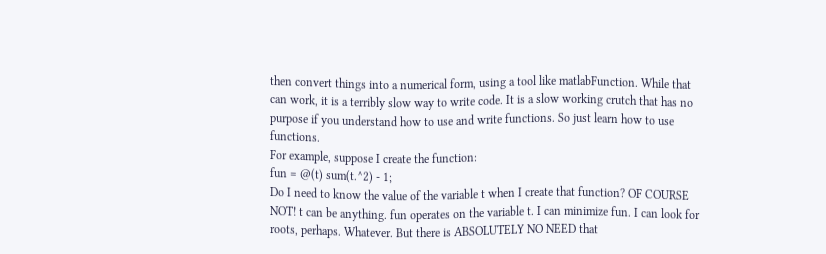then convert things into a numerical form, using a tool like matlabFunction. While that can work, it is a terribly slow way to write code. It is a slow working crutch that has no purpose if you understand how to use and write functions. So just learn how to use functions.
For example, suppose I create the function:
fun = @(t) sum(t.^2) - 1;
Do I need to know the value of the variable t when I create that function? OF COURSE NOT! t can be anything. fun operates on the variable t. I can minimize fun. I can look for roots, perhaps. Whatever. But there is ABSOLUTELY NO NEED that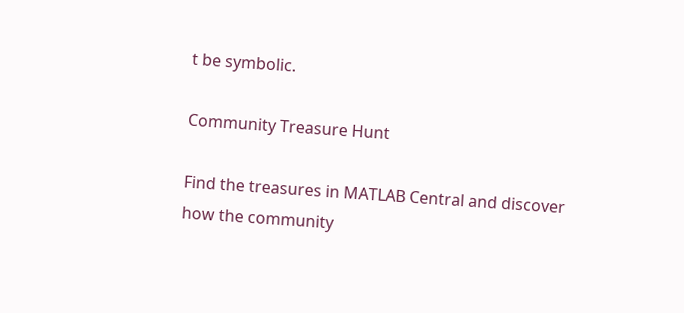t be symbolic.

Community Treasure Hunt

Find the treasures in MATLAB Central and discover how the community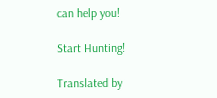can help you!

Start Hunting!

Translated by